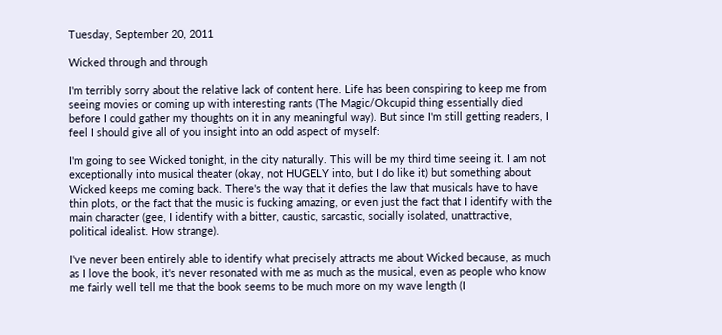Tuesday, September 20, 2011

Wicked through and through

I'm terribly sorry about the relative lack of content here. Life has been conspiring to keep me from seeing movies or coming up with interesting rants (The Magic/Okcupid thing essentially died before I could gather my thoughts on it in any meaningful way). But since I'm still getting readers, I feel I should give all of you insight into an odd aspect of myself:

I'm going to see Wicked tonight, in the city naturally. This will be my third time seeing it. I am not exceptionally into musical theater (okay, not HUGELY into, but I do like it) but something about Wicked keeps me coming back. There's the way that it defies the law that musicals have to have thin plots, or the fact that the music is fucking amazing, or even just the fact that I identify with the main character (gee, I identify with a bitter, caustic, sarcastic, socially isolated, unattractive, political idealist. How strange).

I've never been entirely able to identify what precisely attracts me about Wicked because, as much as I love the book, it's never resonated with me as much as the musical, even as people who know me fairly well tell me that the book seems to be much more on my wave length (I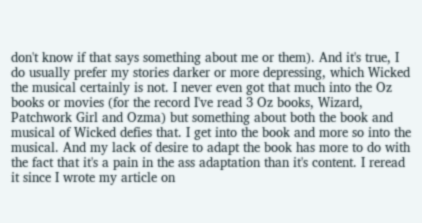don't know if that says something about me or them). And it's true, I do usually prefer my stories darker or more depressing, which Wicked the musical certainly is not. I never even got that much into the Oz books or movies (for the record I've read 3 Oz books, Wizard, Patchwork Girl and Ozma) but something about both the book and musical of Wicked defies that. I get into the book and more so into the musical. And my lack of desire to adapt the book has more to do with the fact that it's a pain in the ass adaptation than it's content. I reread it since I wrote my article on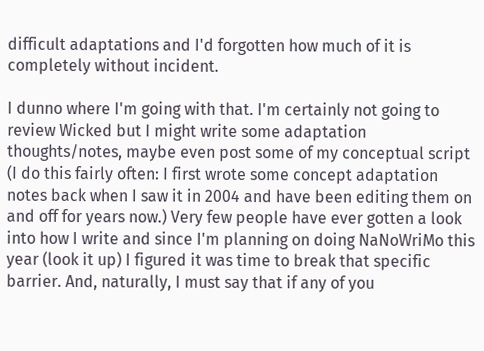difficult adaptations and I'd forgotten how much of it is completely without incident.

I dunno where I'm going with that. I'm certainly not going to review Wicked but I might write some adaptation thoughts/notes, maybe even post some of my conceptual script (I do this fairly often: I first wrote some concept adaptation notes back when I saw it in 2004 and have been editing them on and off for years now.) Very few people have ever gotten a look into how I write and since I'm planning on doing NaNoWriMo this year (look it up) I figured it was time to break that specific barrier. And, naturally, I must say that if any of you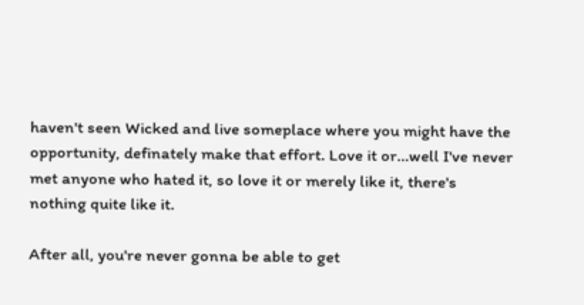haven't seen Wicked and live someplace where you might have the opportunity, definately make that effort. Love it or...well I've never met anyone who hated it, so love it or merely like it, there's nothing quite like it.

After all, you're never gonna be able to get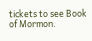tickets to see Book of Mormon.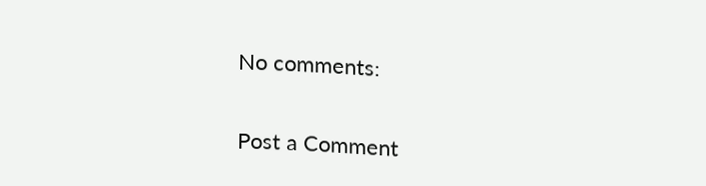No comments:

Post a Comment